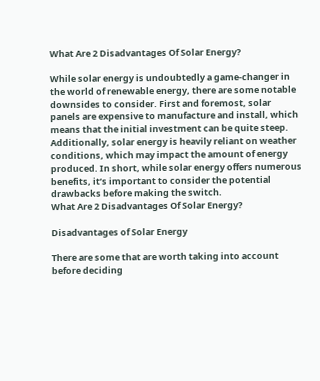What Are 2 Disadvantages Of Solar Energy?

While solar energy is undoubtedly a game-changer in the world of renewable energy, there are some notable downsides to consider. First and foremost, solar panels are expensive to manufacture and install, which means that the initial investment can be quite steep. Additionally, solar energy is heavily reliant on weather conditions, which may impact the amount of energy produced. In short, while solar energy offers numerous benefits, it’s important to consider the potential drawbacks before making the switch.
What Are 2 Disadvantages Of Solar Energy?

Disadvantages of Solar Energy

There are some that are worth taking into account before deciding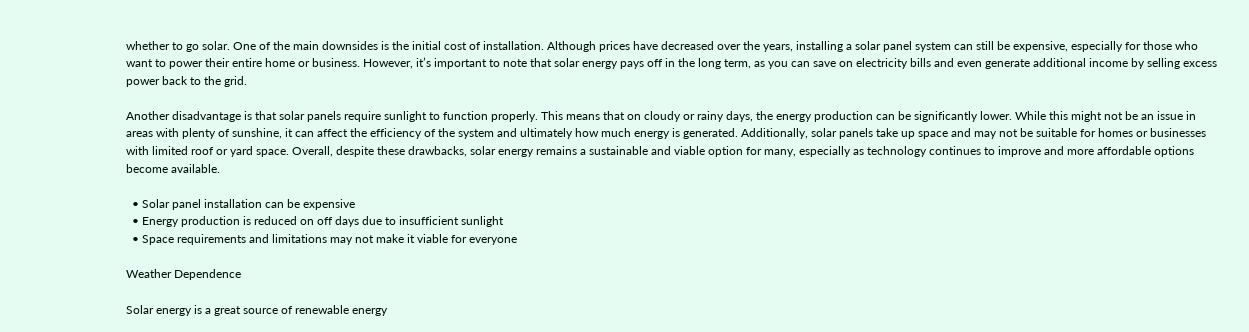whether to go solar. One of the main downsides is the initial cost of installation. Although prices have decreased over the years, installing a solar panel system can still be expensive, especially for those who want to power their entire home or business. However, it’s important to note that solar energy pays off in the long term, as you can save on electricity bills and even generate additional income by selling excess power back to the grid.

Another disadvantage is that solar panels require sunlight to function properly. This means that on cloudy or rainy days, the energy production can be significantly lower. While this might not be an issue in areas with plenty of sunshine, it can affect the efficiency of the system and ultimately how much energy is generated. Additionally, solar panels take up space and may not be suitable for homes or businesses with limited roof or yard space. Overall, despite these drawbacks, solar energy remains a sustainable and viable option for many, especially as technology continues to improve and more affordable options become available.

  • Solar panel installation can be expensive
  • Energy production is reduced on off days due to insufficient sunlight
  • Space requirements and limitations may not make it viable for everyone

Weather Dependence

Solar energy is a great source of renewable energy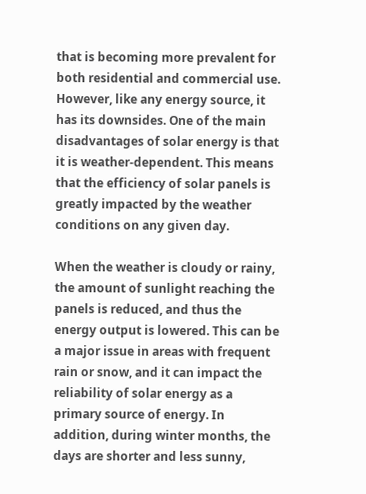that is becoming more prevalent for both residential and commercial use. However, like any energy source, it has its downsides. One of the main disadvantages of solar energy is that it is weather-dependent. This means that the efficiency of solar panels is greatly impacted by the weather conditions on any given day.

When the weather is cloudy or rainy, the amount of sunlight reaching the panels is reduced, and thus the energy output is lowered. This can be a major issue in areas with frequent rain or snow, and it can impact the reliability of solar energy as a primary source of energy. In addition, during winter months, the days are shorter and less sunny,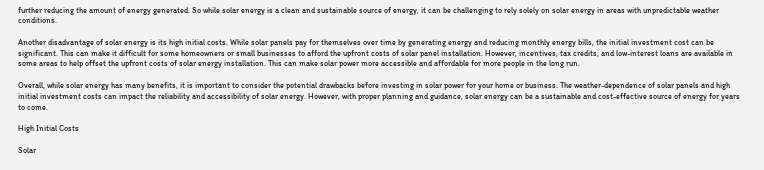further reducing the amount of energy generated. So while solar energy is a clean and sustainable source of energy, it can be challenging to rely solely on solar energy in areas with unpredictable weather conditions.

Another disadvantage of solar energy is its high initial costs. While solar panels pay for themselves over time by generating energy and reducing monthly energy bills, the initial investment cost can be significant. This can make it difficult for some homeowners or small businesses to afford the upfront costs of solar panel installation. However, incentives, tax credits, and low-interest loans are available in some areas to help offset the upfront costs of solar energy installation. This can make solar power more accessible and affordable for more people in the long run.

Overall, while solar energy has many benefits, it is important to consider the potential drawbacks before investing in solar power for your home or business. The weather-dependence of solar panels and high initial investment costs can impact the reliability and accessibility of solar energy. However, with proper planning and guidance, solar energy can be a sustainable and cost-effective source of energy for years to come.

High Initial Costs

Solar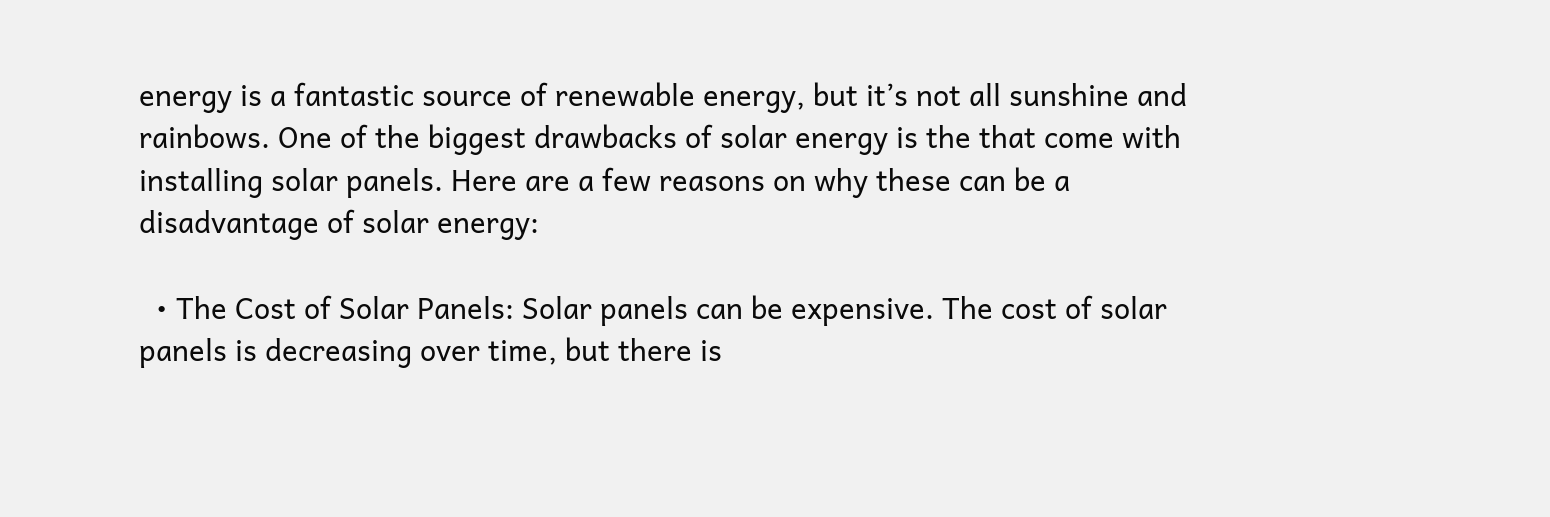energy is a fantastic source of renewable energy, but it’s not all sunshine and rainbows. One of the biggest drawbacks of solar energy is the that come with installing solar panels. Here are a few reasons on why these can be a disadvantage of solar energy:

  • The Cost of Solar Panels: Solar panels can be expensive. The cost of solar panels is decreasing over time, but there is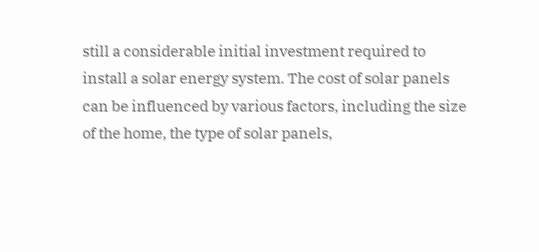still a considerable initial investment required to install a solar energy system. The cost of solar panels can be influenced by various factors, including the size of the home, the type of solar panels,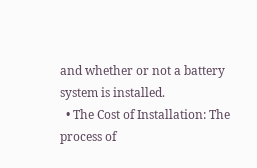and whether or not a battery system is installed.
  • The Cost of Installation: The process of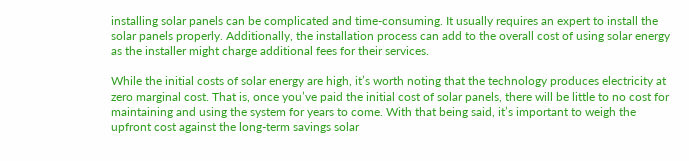installing solar panels can be complicated and time-consuming. It usually requires an expert to install the solar panels properly. Additionally, the installation process can add to the overall cost of using solar energy as the installer might charge additional fees for their services.

While the initial costs of solar energy are high, it’s worth noting that the technology produces electricity at zero marginal cost. That is, once you’ve paid the initial cost of solar panels, there will be little to no cost for maintaining and using the system for years to come. With that being said, it’s important to weigh the upfront cost against the long-term savings solar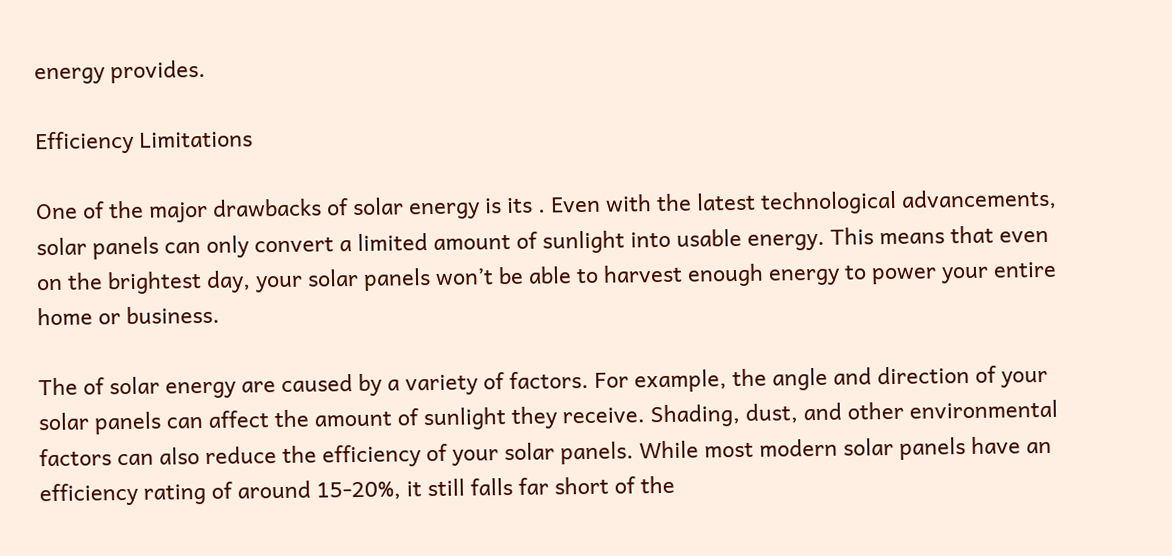energy provides.

Efficiency Limitations

One of the major drawbacks of solar energy is its . Even with the latest technological advancements, solar panels can only convert a limited amount of sunlight into usable energy. This means that even on the brightest day, your solar panels won’t be able to harvest enough energy to power your entire home or business.

The of solar energy are caused by a variety of factors. For example, the angle and direction of your solar panels can affect the amount of sunlight they receive. Shading, dust, and other environmental factors can also reduce the efficiency of your solar panels. While most modern solar panels have an efficiency rating of around 15-20%, it still falls far short of the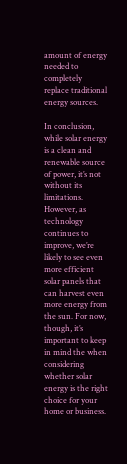amount of energy needed to completely replace traditional energy sources.

In conclusion, while solar energy is a clean and renewable source of power, it’s not without its limitations. However, as technology continues to improve, we’re likely to see even more efficient solar panels that can harvest even more energy from the sun. For now, though, it’s important to keep in mind the when considering whether solar energy is the right choice for your home or business.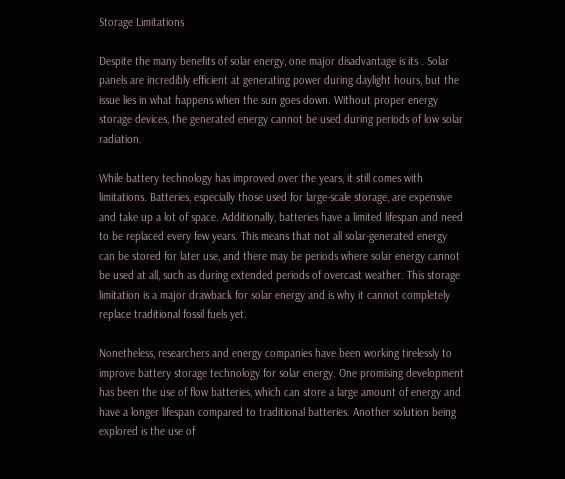Storage Limitations

Despite the many benefits of solar energy, one major disadvantage is its . Solar panels are incredibly efficient at generating power during daylight hours, but the issue lies in what happens when the sun goes down. Without proper energy storage devices, the generated energy cannot be used during periods of low solar radiation.

While battery technology has improved over the years, it still comes with limitations. Batteries, especially those used for large-scale storage, are expensive and take up a lot of space. Additionally, batteries have a limited lifespan and need to be replaced every few years. This means that not all solar-generated energy can be stored for later use, and there may be periods where solar energy cannot be used at all, such as during extended periods of overcast weather. This storage limitation is a major drawback for solar energy and is why it cannot completely replace traditional fossil fuels yet.

Nonetheless, researchers and energy companies have been working tirelessly to improve battery storage technology for solar energy. One promising development has been the use of flow batteries, which can store a large amount of energy and have a longer lifespan compared to traditional batteries. Another solution being explored is the use of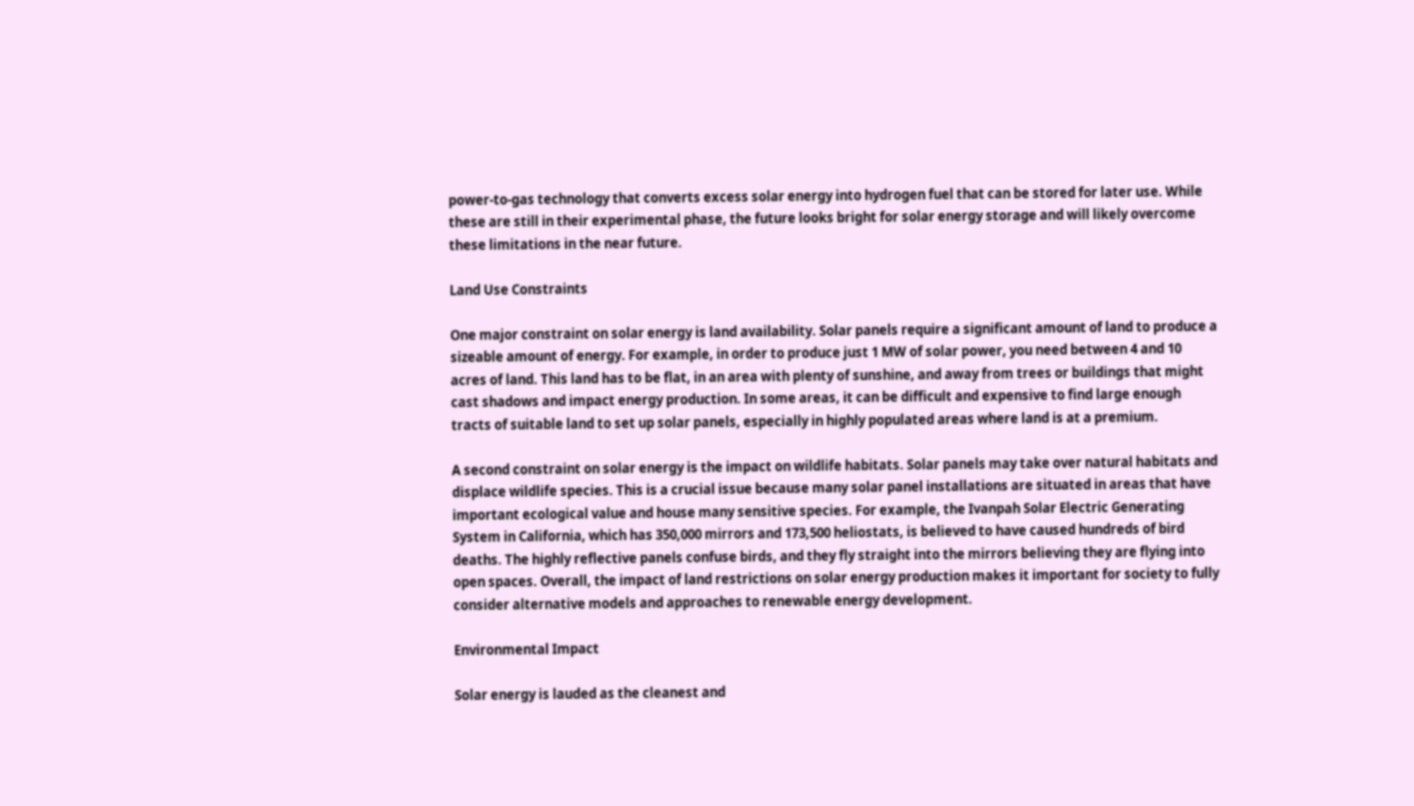power-to-gas technology that converts excess solar energy into hydrogen fuel that can be stored for later use. While these are still in their experimental phase, the future looks bright for solar energy storage and will likely overcome these limitations in the near future.

Land Use Constraints

One major constraint on solar energy is land availability. Solar panels require a significant amount of land to produce a sizeable amount of energy. For example, in order to produce just 1 MW of solar power, you need between 4 and 10 acres of land. This land has to be flat, in an area with plenty of sunshine, and away from trees or buildings that might cast shadows and impact energy production. In some areas, it can be difficult and expensive to find large enough tracts of suitable land to set up solar panels, especially in highly populated areas where land is at a premium.

A second constraint on solar energy is the impact on wildlife habitats. Solar panels may take over natural habitats and displace wildlife species. This is a crucial issue because many solar panel installations are situated in areas that have important ecological value and house many sensitive species. For example, the Ivanpah Solar Electric Generating System in California, which has 350,000 mirrors and 173,500 heliostats, is believed to have caused hundreds of bird deaths. The highly reflective panels confuse birds, and they fly straight into the mirrors believing they are flying into open spaces. Overall, the impact of land restrictions on solar energy production makes it important for society to fully consider alternative models and approaches to renewable energy development.

Environmental Impact

Solar energy is lauded as the cleanest and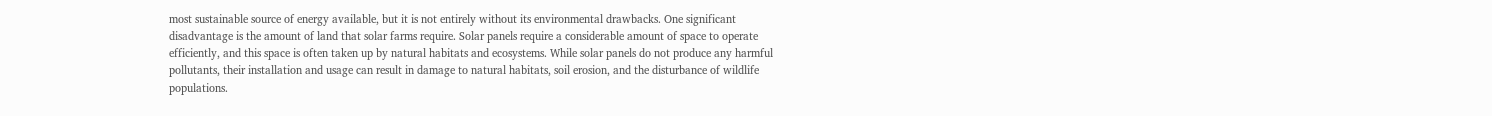most sustainable source of energy available, but it is not entirely without its environmental drawbacks. One significant disadvantage is the amount of land that solar farms require. Solar panels require a considerable amount of space to operate efficiently, and this space is often taken up by natural habitats and ecosystems. While solar panels do not produce any harmful pollutants, their installation and usage can result in damage to natural habitats, soil erosion, and the disturbance of wildlife populations.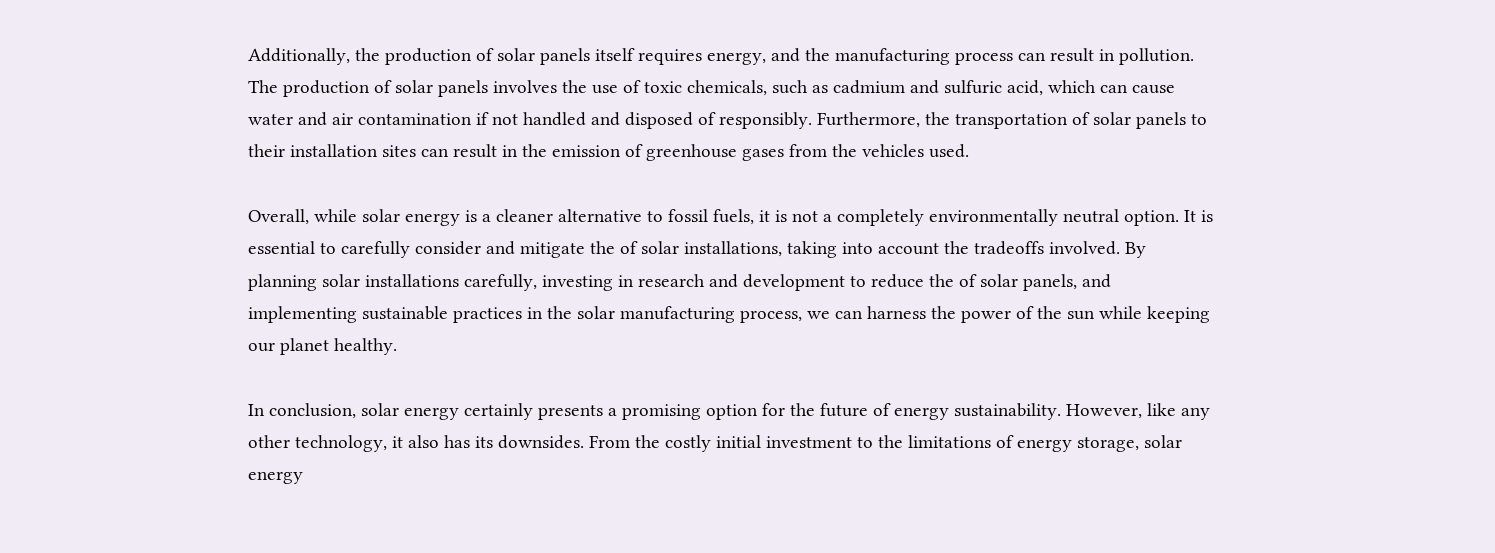Additionally, the production of solar panels itself requires energy, and the manufacturing process can result in pollution. The production of solar panels involves the use of toxic chemicals, such as cadmium and sulfuric acid, which can cause water and air contamination if not handled and disposed of responsibly. Furthermore, the transportation of solar panels to their installation sites can result in the emission of greenhouse gases from the vehicles used.

Overall, while solar energy is a cleaner alternative to fossil fuels, it is not a completely environmentally neutral option. It is essential to carefully consider and mitigate the of solar installations, taking into account the tradeoffs involved. By planning solar installations carefully, investing in research and development to reduce the of solar panels, and implementing sustainable practices in the solar manufacturing process, we can harness the power of the sun while keeping our planet healthy.

In conclusion, solar energy certainly presents a promising option for the future of energy sustainability. However, like any other technology, it also has its downsides. From the costly initial investment to the limitations of energy storage, solar energy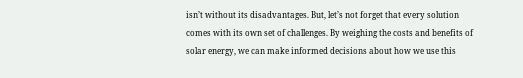isn’t without its disadvantages. But, let’s not forget that every solution comes with its own set of challenges. By weighing the costs and benefits of solar energy, we can make informed decisions about how we use this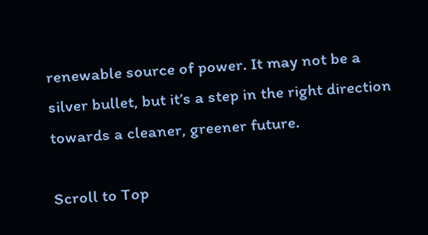renewable source of power. It may not be a silver bullet, but it’s a step in the right direction towards a cleaner, greener future.

Scroll to Top